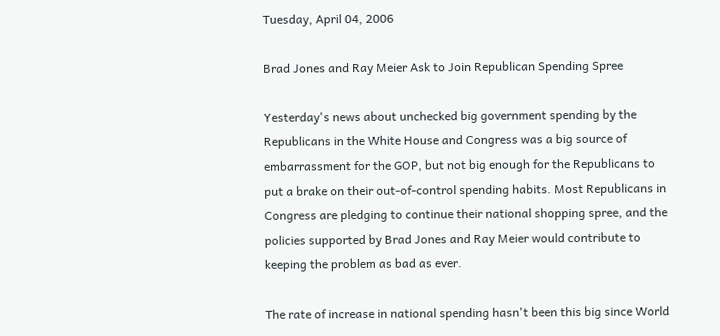Tuesday, April 04, 2006

Brad Jones and Ray Meier Ask to Join Republican Spending Spree

Yesterday's news about unchecked big government spending by the Republicans in the White House and Congress was a big source of embarrassment for the GOP, but not big enough for the Republicans to put a brake on their out-of-control spending habits. Most Republicans in Congress are pledging to continue their national shopping spree, and the policies supported by Brad Jones and Ray Meier would contribute to keeping the problem as bad as ever.

The rate of increase in national spending hasn't been this big since World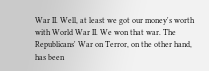War II. Well, at least we got our money's worth with World War II. We won that war. The Republicans' War on Terror, on the other hand, has been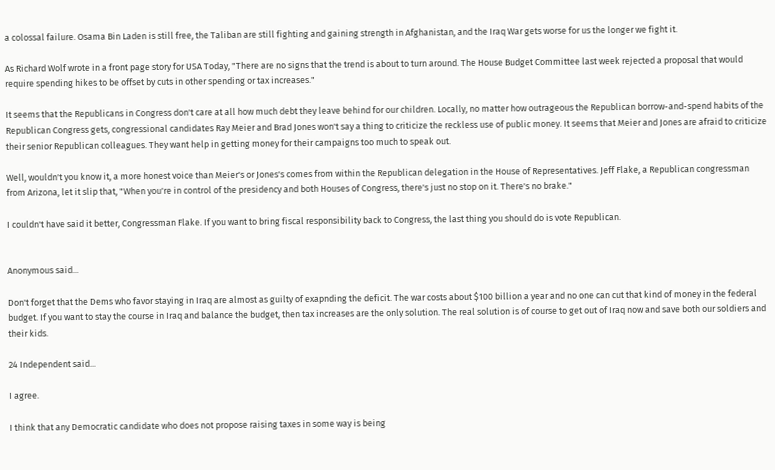a colossal failure. Osama Bin Laden is still free, the Taliban are still fighting and gaining strength in Afghanistan, and the Iraq War gets worse for us the longer we fight it.

As Richard Wolf wrote in a front page story for USA Today, "There are no signs that the trend is about to turn around. The House Budget Committee last week rejected a proposal that would require spending hikes to be offset by cuts in other spending or tax increases."

It seems that the Republicans in Congress don't care at all how much debt they leave behind for our children. Locally, no matter how outrageous the Republican borrow-and-spend habits of the Republican Congress gets, congressional candidates Ray Meier and Brad Jones won't say a thing to criticize the reckless use of public money. It seems that Meier and Jones are afraid to criticize their senior Republican colleagues. They want help in getting money for their campaigns too much to speak out.

Well, wouldn't you know it, a more honest voice than Meier's or Jones's comes from within the Republican delegation in the House of Representatives. Jeff Flake, a Republican congressman from Arizona, let it slip that, "When you're in control of the presidency and both Houses of Congress, there's just no stop on it. There's no brake."

I couldn't have said it better, Congressman Flake. If you want to bring fiscal responsibility back to Congress, the last thing you should do is vote Republican.


Anonymous said...

Don't forget that the Dems who favor staying in Iraq are almost as guilty of exapnding the deficit. The war costs about $100 billion a year and no one can cut that kind of money in the federal budget. If you want to stay the course in Iraq and balance the budget, then tax increases are the only solution. The real solution is of course to get out of Iraq now and save both our soldiers and their kids.

24 Independent said...

I agree.

I think that any Democratic candidate who does not propose raising taxes in some way is being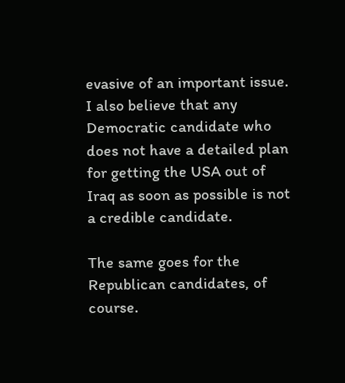evasive of an important issue. I also believe that any Democratic candidate who does not have a detailed plan for getting the USA out of Iraq as soon as possible is not a credible candidate.

The same goes for the Republican candidates, of course.